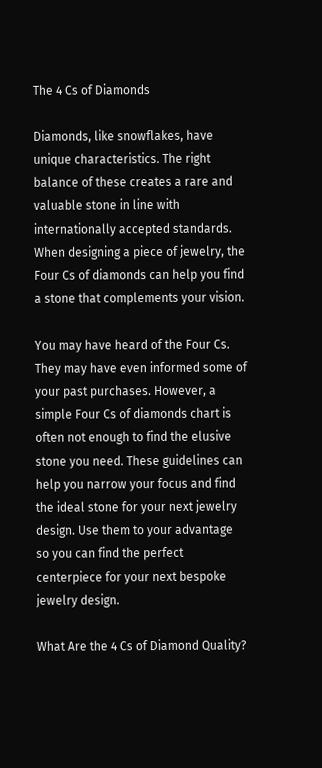The 4 Cs of Diamonds

Diamonds, like snowflakes, have unique characteristics. The right balance of these creates a rare and valuable stone in line with internationally accepted standards. When designing a piece of jewelry, the Four Cs of diamonds can help you find a stone that complements your vision.

You may have heard of the Four Cs. They may have even informed some of your past purchases. However, a simple Four Cs of diamonds chart is often not enough to find the elusive stone you need. These guidelines can help you narrow your focus and find the ideal stone for your next jewelry design. Use them to your advantage so you can find the perfect centerpiece for your next bespoke jewelry design.

What Are the 4 Cs of Diamond Quality?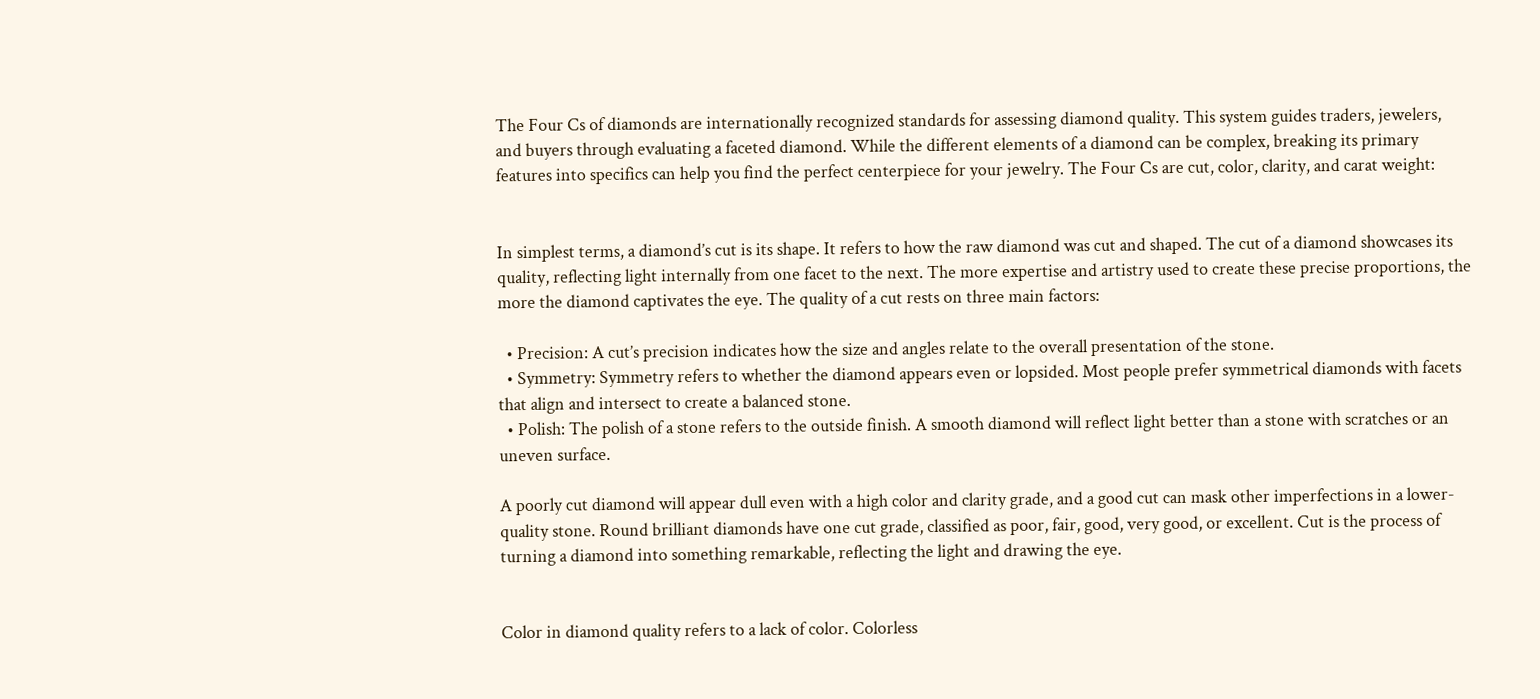The Four Cs of diamonds are internationally recognized standards for assessing diamond quality. This system guides traders, jewelers, and buyers through evaluating a faceted diamond. While the different elements of a diamond can be complex, breaking its primary features into specifics can help you find the perfect centerpiece for your jewelry. The Four Cs are cut, color, clarity, and carat weight:


In simplest terms, a diamond’s cut is its shape. It refers to how the raw diamond was cut and shaped. The cut of a diamond showcases its quality, reflecting light internally from one facet to the next. The more expertise and artistry used to create these precise proportions, the more the diamond captivates the eye. The quality of a cut rests on three main factors:

  • Precision: A cut’s precision indicates how the size and angles relate to the overall presentation of the stone.
  • Symmetry: Symmetry refers to whether the diamond appears even or lopsided. Most people prefer symmetrical diamonds with facets that align and intersect to create a balanced stone.
  • Polish: The polish of a stone refers to the outside finish. A smooth diamond will reflect light better than a stone with scratches or an uneven surface.

A poorly cut diamond will appear dull even with a high color and clarity grade, and a good cut can mask other imperfections in a lower-quality stone. Round brilliant diamonds have one cut grade, classified as poor, fair, good, very good, or excellent. Cut is the process of turning a diamond into something remarkable, reflecting the light and drawing the eye.


Color in diamond quality refers to a lack of color. Colorless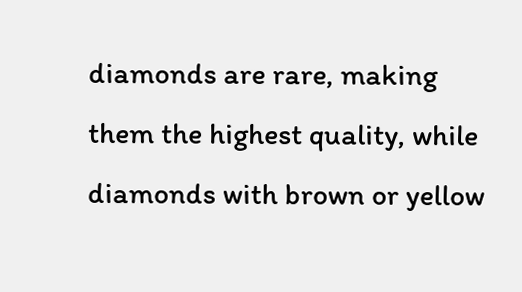diamonds are rare, making them the highest quality, while diamonds with brown or yellow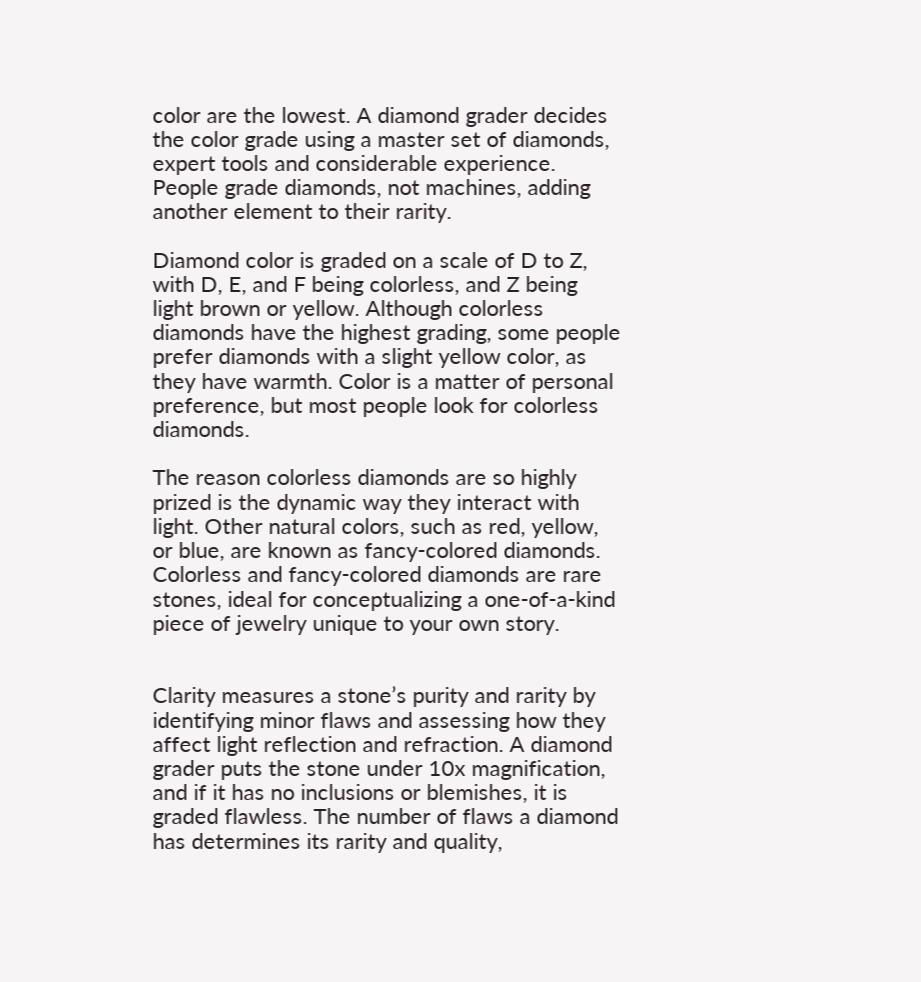color are the lowest. A diamond grader decides the color grade using a master set of diamonds, expert tools and considerable experience. People grade diamonds, not machines, adding another element to their rarity.

Diamond color is graded on a scale of D to Z, with D, E, and F being colorless, and Z being light brown or yellow. Although colorless diamonds have the highest grading, some people prefer diamonds with a slight yellow color, as they have warmth. Color is a matter of personal preference, but most people look for colorless diamonds.

The reason colorless diamonds are so highly prized is the dynamic way they interact with light. Other natural colors, such as red, yellow, or blue, are known as fancy-colored diamonds. Colorless and fancy-colored diamonds are rare stones, ideal for conceptualizing a one-of-a-kind piece of jewelry unique to your own story.


Clarity measures a stone’s purity and rarity by identifying minor flaws and assessing how they affect light reflection and refraction. A diamond grader puts the stone under 10x magnification, and if it has no inclusions or blemishes, it is graded flawless. The number of flaws a diamond has determines its rarity and quality,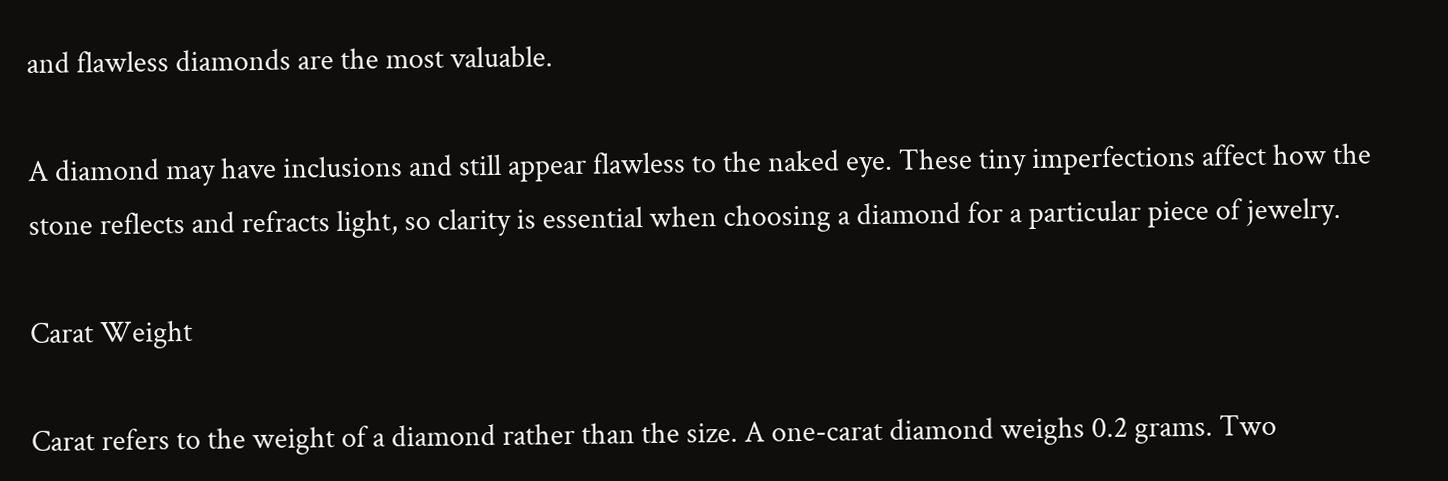and flawless diamonds are the most valuable.

A diamond may have inclusions and still appear flawless to the naked eye. These tiny imperfections affect how the stone reflects and refracts light, so clarity is essential when choosing a diamond for a particular piece of jewelry.

Carat Weight

Carat refers to the weight of a diamond rather than the size. A one-carat diamond weighs 0.2 grams. Two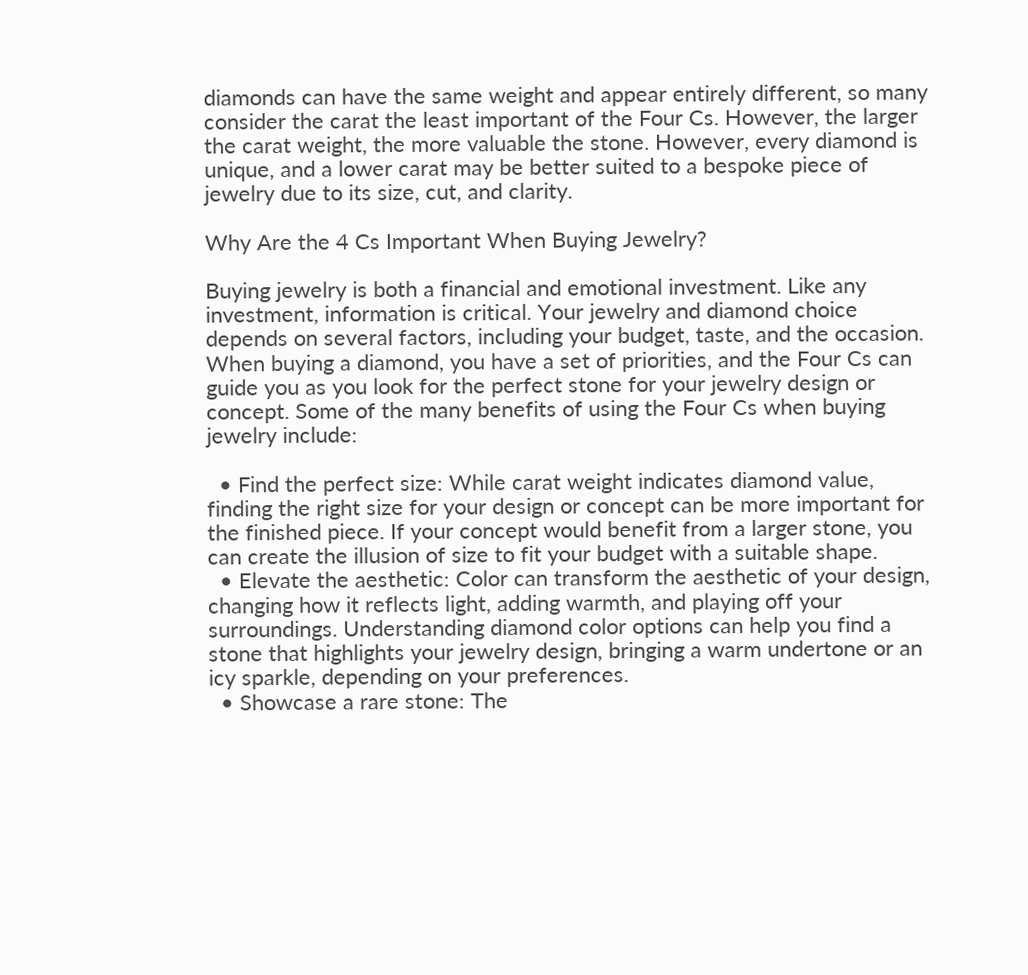diamonds can have the same weight and appear entirely different, so many consider the carat the least important of the Four Cs. However, the larger the carat weight, the more valuable the stone. However, every diamond is unique, and a lower carat may be better suited to a bespoke piece of jewelry due to its size, cut, and clarity.

Why Are the 4 Cs Important When Buying Jewelry?

Buying jewelry is both a financial and emotional investment. Like any investment, information is critical. Your jewelry and diamond choice depends on several factors, including your budget, taste, and the occasion. When buying a diamond, you have a set of priorities, and the Four Cs can guide you as you look for the perfect stone for your jewelry design or concept. Some of the many benefits of using the Four Cs when buying jewelry include:

  • Find the perfect size: While carat weight indicates diamond value, finding the right size for your design or concept can be more important for the finished piece. If your concept would benefit from a larger stone, you can create the illusion of size to fit your budget with a suitable shape.
  • Elevate the aesthetic: Color can transform the aesthetic of your design, changing how it reflects light, adding warmth, and playing off your surroundings. Understanding diamond color options can help you find a stone that highlights your jewelry design, bringing a warm undertone or an icy sparkle, depending on your preferences.
  • Showcase a rare stone: The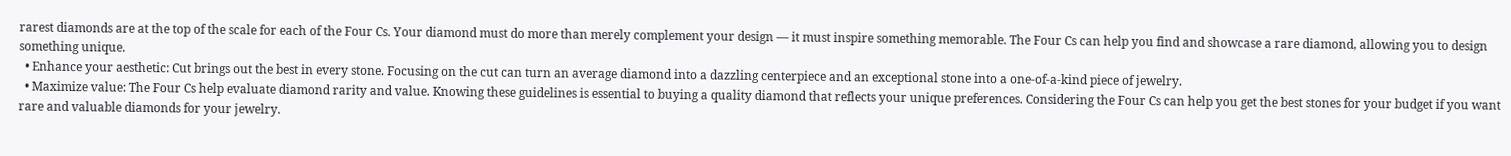rarest diamonds are at the top of the scale for each of the Four Cs. Your diamond must do more than merely complement your design — it must inspire something memorable. The Four Cs can help you find and showcase a rare diamond, allowing you to design something unique.
  • Enhance your aesthetic: Cut brings out the best in every stone. Focusing on the cut can turn an average diamond into a dazzling centerpiece and an exceptional stone into a one-of-a-kind piece of jewelry.
  • Maximize value: The Four Cs help evaluate diamond rarity and value. Knowing these guidelines is essential to buying a quality diamond that reflects your unique preferences. Considering the Four Cs can help you get the best stones for your budget if you want rare and valuable diamonds for your jewelry.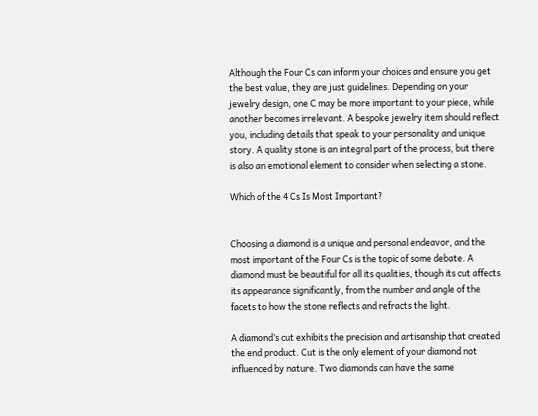Although the Four Cs can inform your choices and ensure you get the best value, they are just guidelines. Depending on your jewelry design, one C may be more important to your piece, while another becomes irrelevant. A bespoke jewelry item should reflect you, including details that speak to your personality and unique story. A quality stone is an integral part of the process, but there is also an emotional element to consider when selecting a stone.

Which of the 4 Cs Is Most Important?


Choosing a diamond is a unique and personal endeavor, and the most important of the Four Cs is the topic of some debate. A diamond must be beautiful for all its qualities, though its cut affects its appearance significantly, from the number and angle of the facets to how the stone reflects and refracts the light.

A diamond’s cut exhibits the precision and artisanship that created the end product. Cut is the only element of your diamond not influenced by nature. Two diamonds can have the same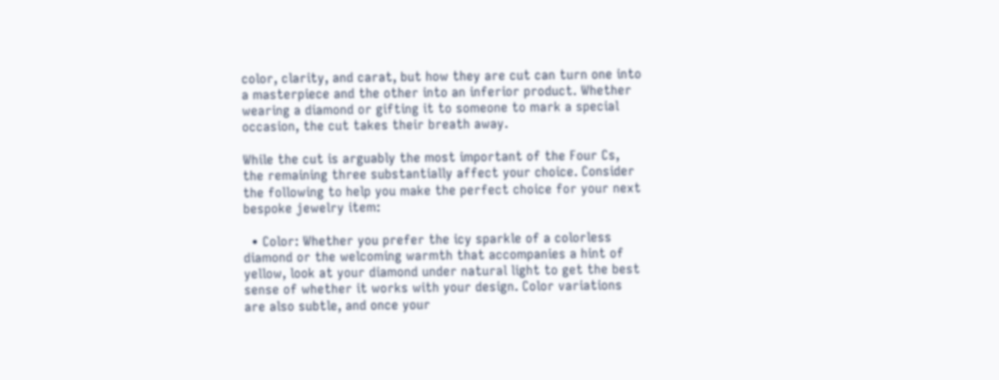color, clarity, and carat, but how they are cut can turn one into a masterpiece and the other into an inferior product. Whether wearing a diamond or gifting it to someone to mark a special occasion, the cut takes their breath away.

While the cut is arguably the most important of the Four Cs, the remaining three substantially affect your choice. Consider the following to help you make the perfect choice for your next bespoke jewelry item:

  • Color: Whether you prefer the icy sparkle of a colorless diamond or the welcoming warmth that accompanies a hint of yellow, look at your diamond under natural light to get the best sense of whether it works with your design. Color variations are also subtle, and once your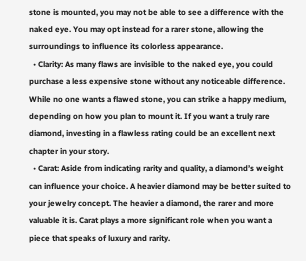stone is mounted, you may not be able to see a difference with the naked eye. You may opt instead for a rarer stone, allowing the surroundings to influence its colorless appearance.
  • Clarity: As many flaws are invisible to the naked eye, you could purchase a less expensive stone without any noticeable difference. While no one wants a flawed stone, you can strike a happy medium, depending on how you plan to mount it. If you want a truly rare diamond, investing in a flawless rating could be an excellent next chapter in your story.
  • Carat: Aside from indicating rarity and quality, a diamond’s weight can influence your choice. A heavier diamond may be better suited to your jewelry concept. The heavier a diamond, the rarer and more valuable it is. Carat plays a more significant role when you want a piece that speaks of luxury and rarity.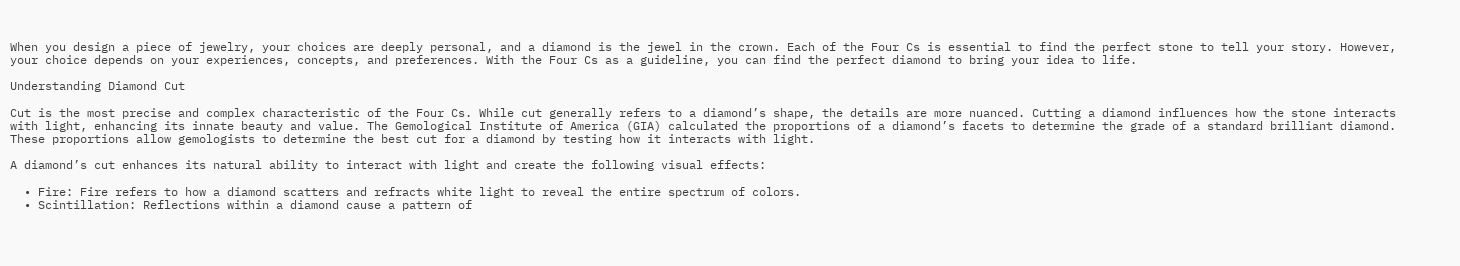When you design a piece of jewelry, your choices are deeply personal, and a diamond is the jewel in the crown. Each of the Four Cs is essential to find the perfect stone to tell your story. However, your choice depends on your experiences, concepts, and preferences. With the Four Cs as a guideline, you can find the perfect diamond to bring your idea to life.

Understanding Diamond Cut

Cut is the most precise and complex characteristic of the Four Cs. While cut generally refers to a diamond’s shape, the details are more nuanced. Cutting a diamond influences how the stone interacts with light, enhancing its innate beauty and value. The Gemological Institute of America (GIA) calculated the proportions of a diamond’s facets to determine the grade of a standard brilliant diamond. These proportions allow gemologists to determine the best cut for a diamond by testing how it interacts with light.

A diamond’s cut enhances its natural ability to interact with light and create the following visual effects:

  • Fire: Fire refers to how a diamond scatters and refracts white light to reveal the entire spectrum of colors.
  • Scintillation: Reflections within a diamond cause a pattern of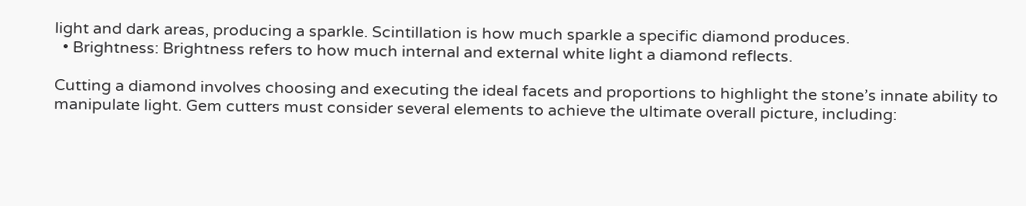light and dark areas, producing a sparkle. Scintillation is how much sparkle a specific diamond produces.
  • Brightness: Brightness refers to how much internal and external white light a diamond reflects.

Cutting a diamond involves choosing and executing the ideal facets and proportions to highlight the stone’s innate ability to manipulate light. Gem cutters must consider several elements to achieve the ultimate overall picture, including: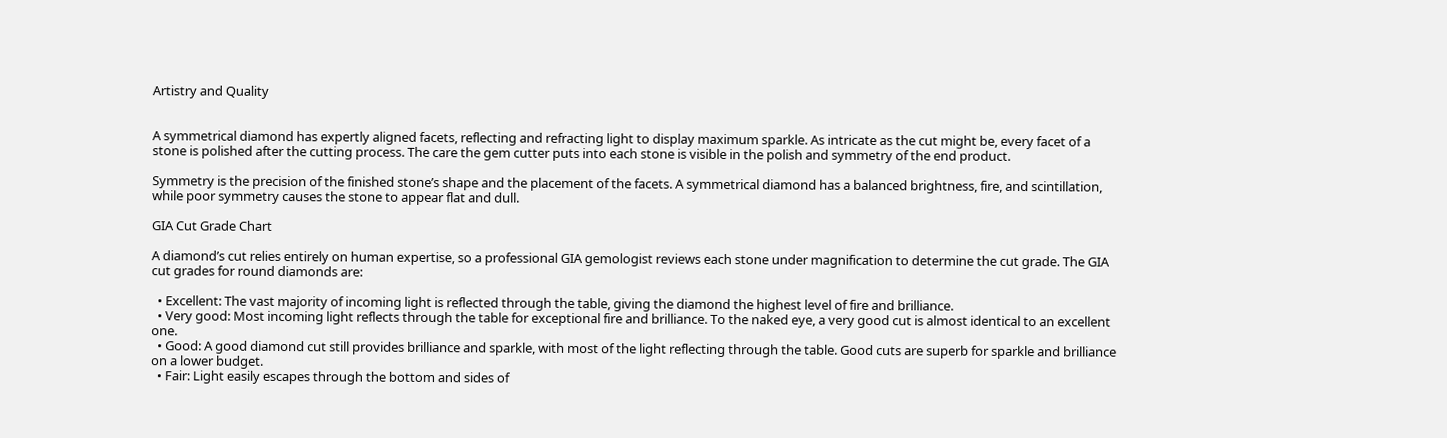Artistry and Quality


A symmetrical diamond has expertly aligned facets, reflecting and refracting light to display maximum sparkle. As intricate as the cut might be, every facet of a stone is polished after the cutting process. The care the gem cutter puts into each stone is visible in the polish and symmetry of the end product.

Symmetry is the precision of the finished stone’s shape and the placement of the facets. A symmetrical diamond has a balanced brightness, fire, and scintillation, while poor symmetry causes the stone to appear flat and dull.

GIA Cut Grade Chart

A diamond’s cut relies entirely on human expertise, so a professional GIA gemologist reviews each stone under magnification to determine the cut grade. The GIA cut grades for round diamonds are:

  • Excellent: The vast majority of incoming light is reflected through the table, giving the diamond the highest level of fire and brilliance.
  • Very good: Most incoming light reflects through the table for exceptional fire and brilliance. To the naked eye, a very good cut is almost identical to an excellent one.
  • Good: A good diamond cut still provides brilliance and sparkle, with most of the light reflecting through the table. Good cuts are superb for sparkle and brilliance on a lower budget.
  • Fair: Light easily escapes through the bottom and sides of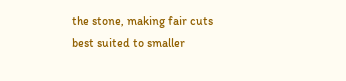the stone, making fair cuts best suited to smaller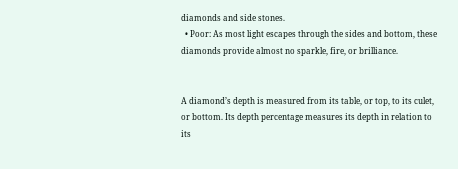diamonds and side stones.
  • Poor: As most light escapes through the sides and bottom, these diamonds provide almost no sparkle, fire, or brilliance.


A diamond’s depth is measured from its table, or top, to its culet, or bottom. Its depth percentage measures its depth in relation to its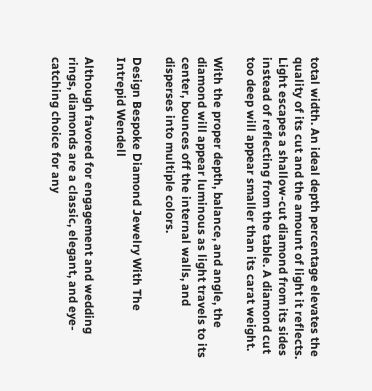total width. An ideal depth percentage elevates the quality of its cut and the amount of light it reflects. Light escapes a shallow-cut diamond from its sides instead of reflecting from the table. A diamond cut too deep will appear smaller than its carat weight.

With the proper depth, balance, and angle, the diamond will appear luminous as light travels to its center, bounces off the internal walls, and disperses into multiple colors.

Design Bespoke Diamond Jewelry With The Intrepid Wendell

Although favored for engagement and wedding rings, diamonds are a classic, elegant, and eye-catching choice for any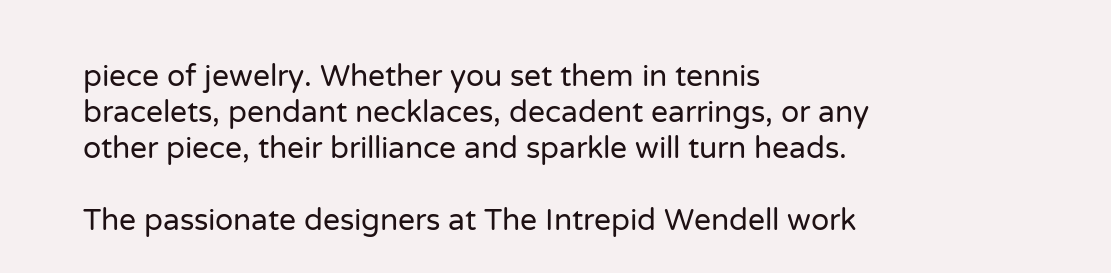piece of jewelry. Whether you set them in tennis bracelets, pendant necklaces, decadent earrings, or any other piece, their brilliance and sparkle will turn heads.

The passionate designers at The Intrepid Wendell work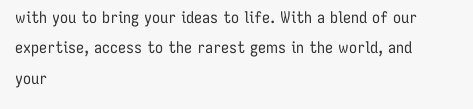with you to bring your ideas to life. With a blend of our expertise, access to the rarest gems in the world, and your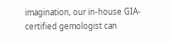imagination, our in-house GIA-certified gemologist can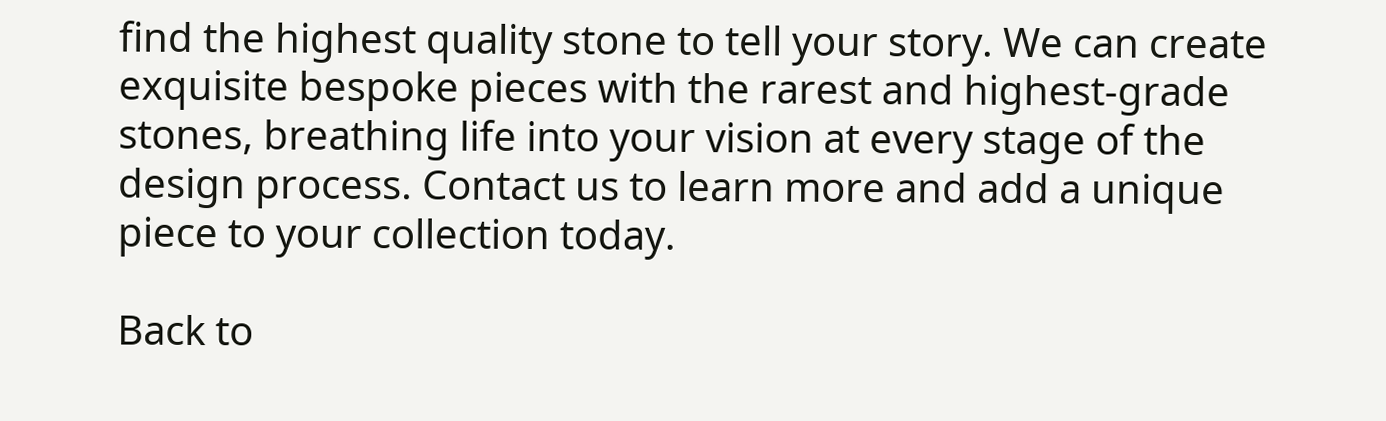find the highest quality stone to tell your story. We can create exquisite bespoke pieces with the rarest and highest-grade stones, breathing life into your vision at every stage of the design process. Contact us to learn more and add a unique piece to your collection today.

Back to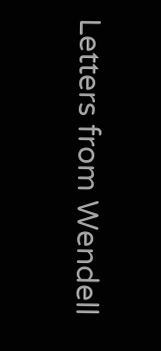Letters from Wendell